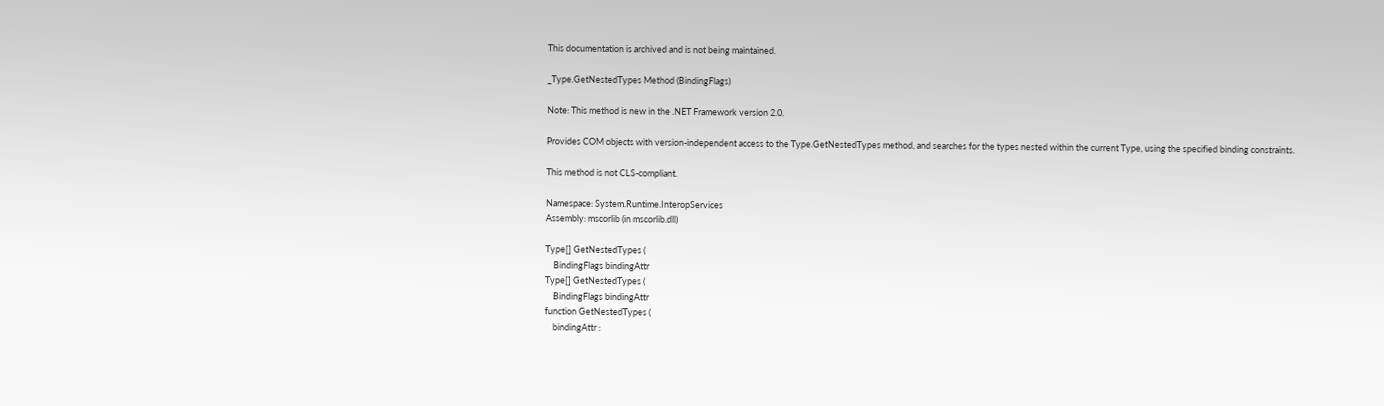This documentation is archived and is not being maintained.

_Type.GetNestedTypes Method (BindingFlags)

Note: This method is new in the .NET Framework version 2.0.

Provides COM objects with version-independent access to the Type.GetNestedTypes method, and searches for the types nested within the current Type, using the specified binding constraints.

This method is not CLS-compliant.

Namespace: System.Runtime.InteropServices
Assembly: mscorlib (in mscorlib.dll)

Type[] GetNestedTypes (
    BindingFlags bindingAttr
Type[] GetNestedTypes (
    BindingFlags bindingAttr
function GetNestedTypes (
    bindingAttr :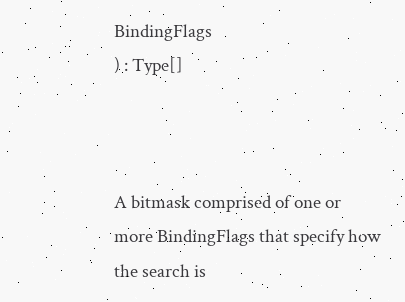BindingFlags
) : Type[]



A bitmask comprised of one or more BindingFlags that specify how the search is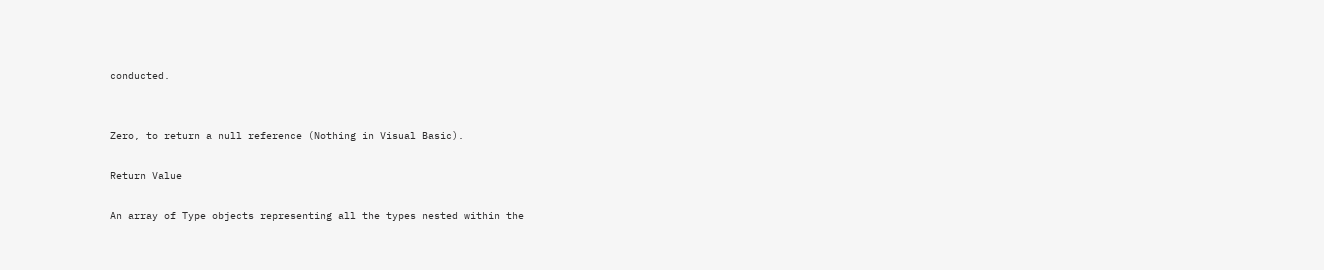conducted.


Zero, to return a null reference (Nothing in Visual Basic).

Return Value

An array of Type objects representing all the types nested within the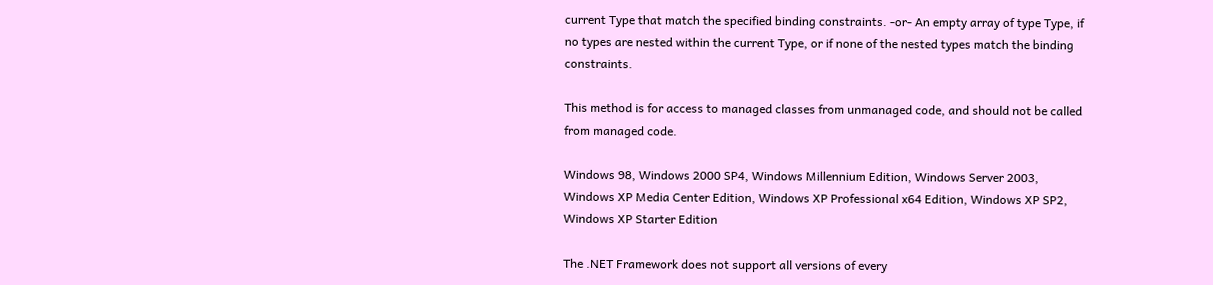current Type that match the specified binding constraints. -or- An empty array of type Type, if no types are nested within the current Type, or if none of the nested types match the binding constraints.

This method is for access to managed classes from unmanaged code, and should not be called from managed code.

Windows 98, Windows 2000 SP4, Windows Millennium Edition, Windows Server 2003, Windows XP Media Center Edition, Windows XP Professional x64 Edition, Windows XP SP2, Windows XP Starter Edition

The .NET Framework does not support all versions of every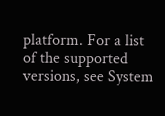platform. For a list of the supported versions, see System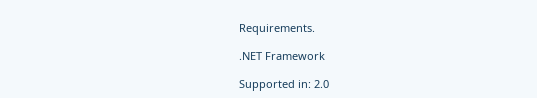Requirements.

.NET Framework

Supported in: 2.0